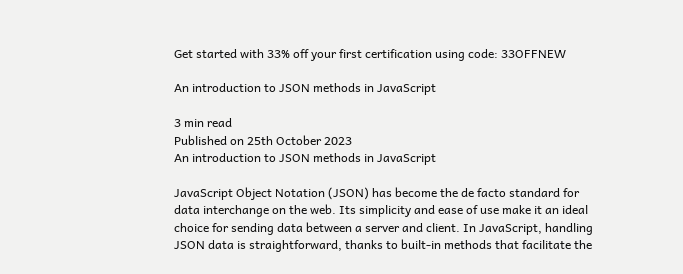Get started with 33% off your first certification using code: 33OFFNEW

An introduction to JSON methods in JavaScript

3 min read
Published on 25th October 2023
An introduction to JSON methods in JavaScript

JavaScript Object Notation (JSON) has become the de facto standard for data interchange on the web. Its simplicity and ease of use make it an ideal choice for sending data between a server and client. In JavaScript, handling JSON data is straightforward, thanks to built-in methods that facilitate the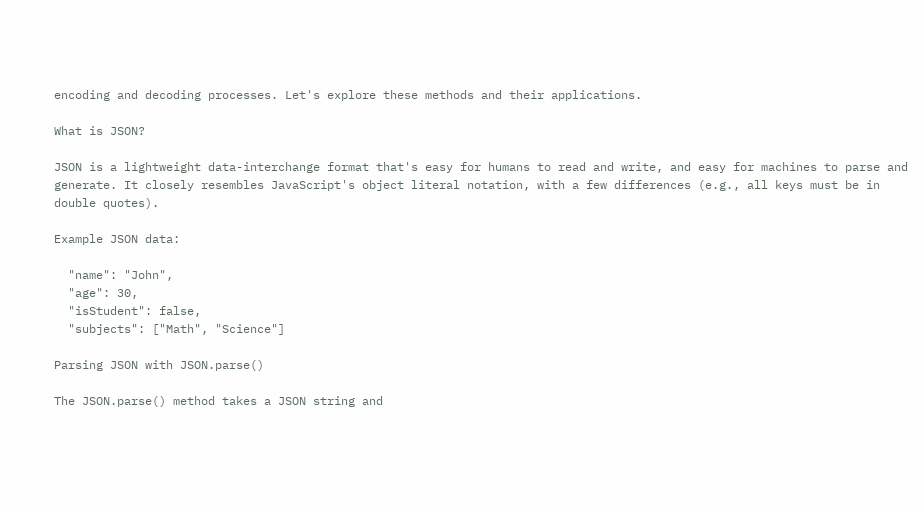encoding and decoding processes. Let's explore these methods and their applications.

What is JSON?

JSON is a lightweight data-interchange format that's easy for humans to read and write, and easy for machines to parse and generate. It closely resembles JavaScript's object literal notation, with a few differences (e.g., all keys must be in double quotes).

Example JSON data:

  "name": "John",
  "age": 30,
  "isStudent": false,
  "subjects": ["Math", "Science"]

Parsing JSON with JSON.parse()

The JSON.parse() method takes a JSON string and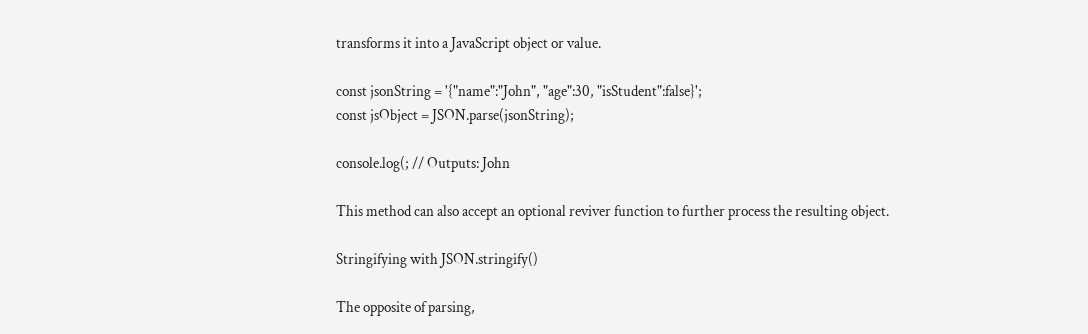transforms it into a JavaScript object or value.

const jsonString = '{"name":"John", "age":30, "isStudent":false}';
const jsObject = JSON.parse(jsonString);

console.log(; // Outputs: John

This method can also accept an optional reviver function to further process the resulting object.

Stringifying with JSON.stringify()

The opposite of parsing,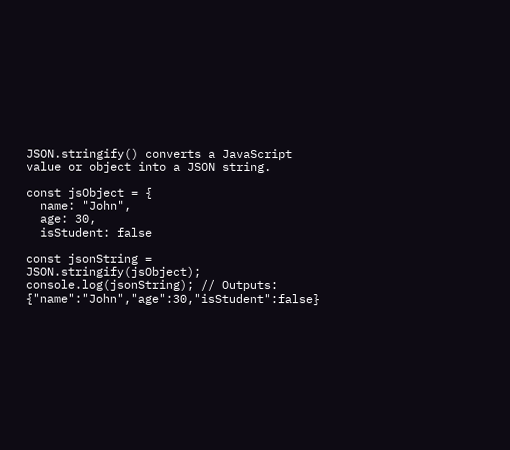JSON.stringify() converts a JavaScript value or object into a JSON string.

const jsObject = {
  name: "John",
  age: 30,
  isStudent: false

const jsonString = JSON.stringify(jsObject);
console.log(jsonString); // Outputs: {"name":"John","age":30,"isStudent":false}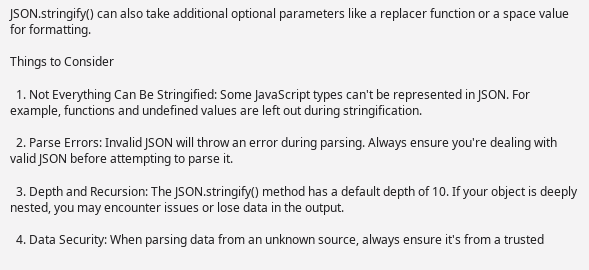JSON.stringify() can also take additional optional parameters like a replacer function or a space value for formatting.

Things to Consider

  1. Not Everything Can Be Stringified: Some JavaScript types can't be represented in JSON. For example, functions and undefined values are left out during stringification.

  2. Parse Errors: Invalid JSON will throw an error during parsing. Always ensure you're dealing with valid JSON before attempting to parse it.

  3. Depth and Recursion: The JSON.stringify() method has a default depth of 10. If your object is deeply nested, you may encounter issues or lose data in the output.

  4. Data Security: When parsing data from an unknown source, always ensure it's from a trusted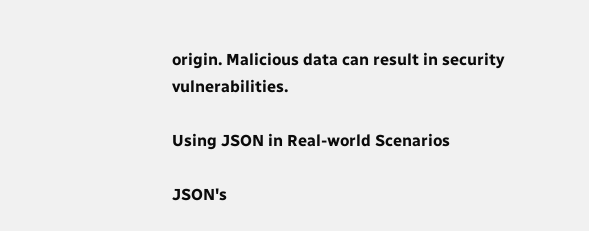origin. Malicious data can result in security vulnerabilities.

Using JSON in Real-world Scenarios

JSON's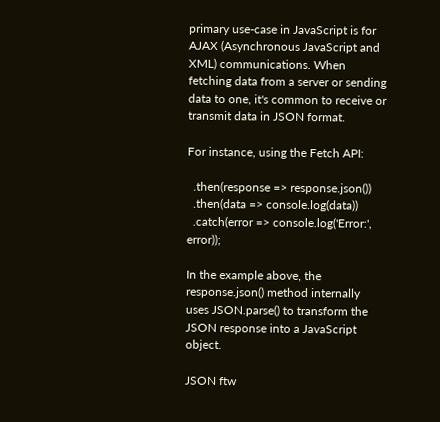primary use-case in JavaScript is for AJAX (Asynchronous JavaScript and XML) communications. When fetching data from a server or sending data to one, it's common to receive or transmit data in JSON format.

For instance, using the Fetch API:

  .then(response => response.json())
  .then(data => console.log(data))
  .catch(error => console.log('Error:', error));

In the example above, the response.json() method internally uses JSON.parse() to transform the JSON response into a JavaScript object.

JSON ftw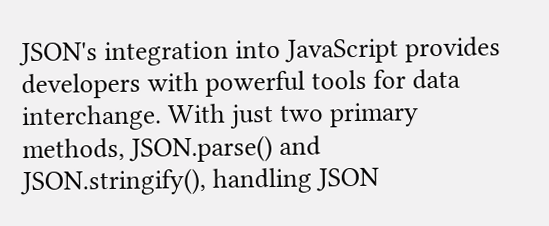JSON's integration into JavaScript provides developers with powerful tools for data interchange. With just two primary methods, JSON.parse() and JSON.stringify(), handling JSON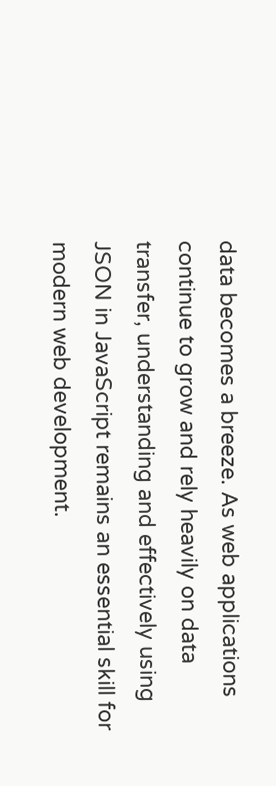data becomes a breeze. As web applications continue to grow and rely heavily on data transfer, understanding and effectively using JSON in JavaScript remains an essential skill for modern web development.